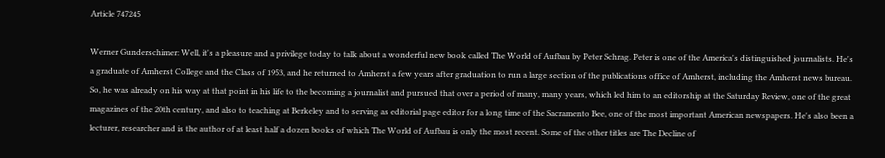Article 747245

Werner Gunderschimer: Well, it's a pleasure and a privilege today to talk about a wonderful new book called The World of Aufbau by Peter Schrag. Peter is one of the America's distinguished journalists. He's a graduate of Amherst College and the Class of 1953, and he returned to Amherst a few years after graduation to run a large section of the publications office of Amherst, including the Amherst news bureau. So, he was already on his way at that point in his life to the becoming a journalist and pursued that over a period of many, many years, which led him to an editorship at the Saturday Review, one of the great magazines of the 20th century, and also to teaching at Berkeley and to serving as editorial page editor for a long time of the Sacramento Bee, one of the most important American newspapers. He's also been a lecturer, researcher and is the author of at least half a dozen books of which The World of Aufbau is only the most recent. Some of the other titles are The Decline of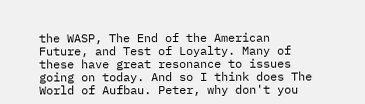the WASP, The End of the American Future, and Test of Loyalty. Many of these have great resonance to issues going on today. And so I think does The World of Aufbau. Peter, why don't you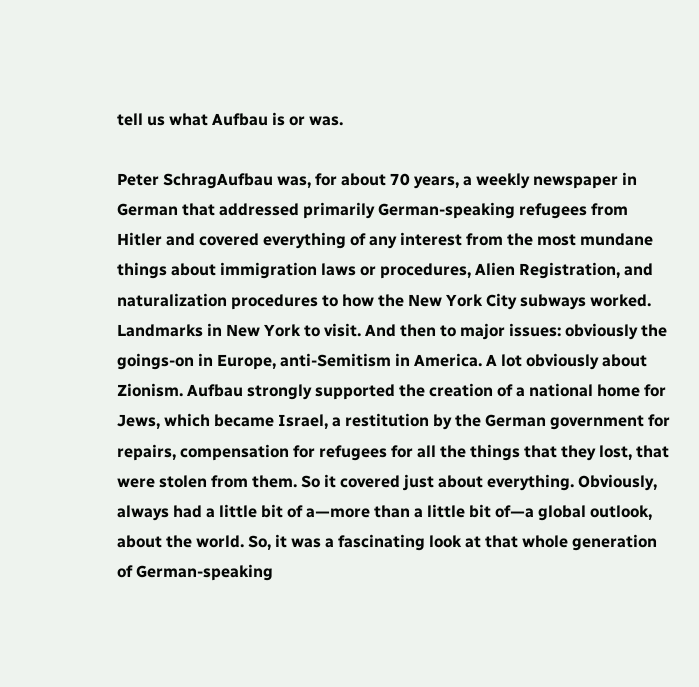tell us what Aufbau is or was.

Peter SchragAufbau was, for about 70 years, a weekly newspaper in German that addressed primarily German-speaking refugees from Hitler and covered everything of any interest from the most mundane things about immigration laws or procedures, Alien Registration, and naturalization procedures to how the New York City subways worked. Landmarks in New York to visit. And then to major issues: obviously the goings-on in Europe, anti-Semitism in America. A lot obviously about Zionism. Aufbau strongly supported the creation of a national home for Jews, which became Israel, a restitution by the German government for repairs, compensation for refugees for all the things that they lost, that were stolen from them. So it covered just about everything. Obviously, always had a little bit of a—more than a little bit of—a global outlook, about the world. So, it was a fascinating look at that whole generation of German-speaking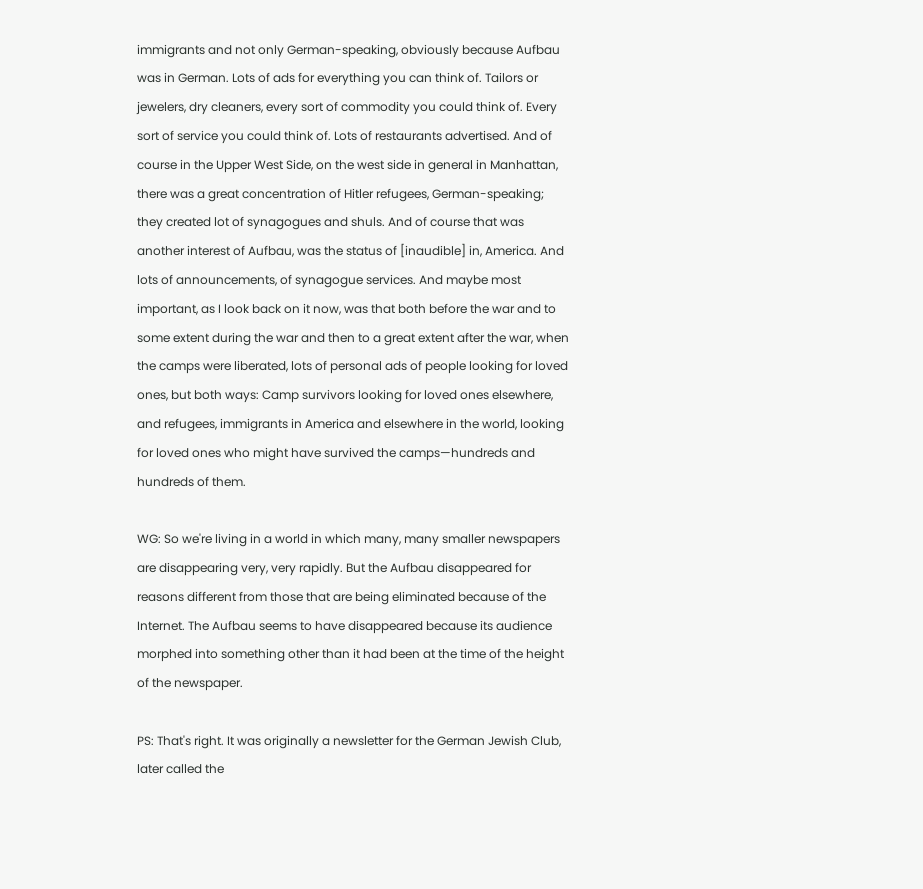immigrants and not only German-speaking, obviously because Aufbau was in German. Lots of ads for everything you can think of. Tailors or jewelers, dry cleaners, every sort of commodity you could think of. Every sort of service you could think of. Lots of restaurants advertised. And of course in the Upper West Side, on the west side in general in Manhattan, there was a great concentration of Hitler refugees, German-speaking; they created lot of synagogues and shuls. And of course that was another interest of Aufbau, was the status of [inaudible] in, America. And lots of announcements, of synagogue services. And maybe most important, as I look back on it now, was that both before the war and to some extent during the war and then to a great extent after the war, when the camps were liberated, lots of personal ads of people looking for loved ones, but both ways: Camp survivors looking for loved ones elsewhere, and refugees, immigrants in America and elsewhere in the world, looking for loved ones who might have survived the camps—hundreds and hundreds of them.

WG: So we're living in a world in which many, many smaller newspapers are disappearing very, very rapidly. But the Aufbau disappeared for reasons different from those that are being eliminated because of the Internet. The Aufbau seems to have disappeared because its audience morphed into something other than it had been at the time of the height of the newspaper.

PS: That's right. It was originally a newsletter for the German Jewish Club, later called the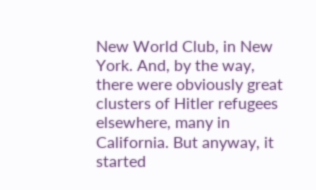New World Club, in New York. And, by the way, there were obviously great clusters of Hitler refugees elsewhere, many in California. But anyway, it started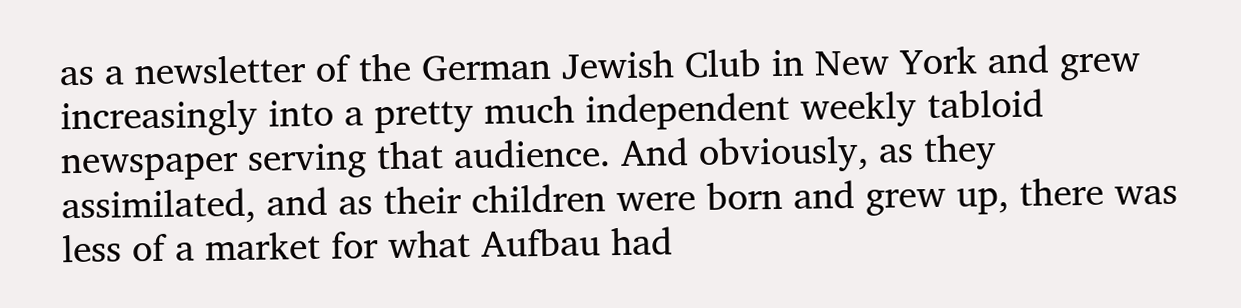as a newsletter of the German Jewish Club in New York and grew increasingly into a pretty much independent weekly tabloid newspaper serving that audience. And obviously, as they assimilated, and as their children were born and grew up, there was less of a market for what Aufbau had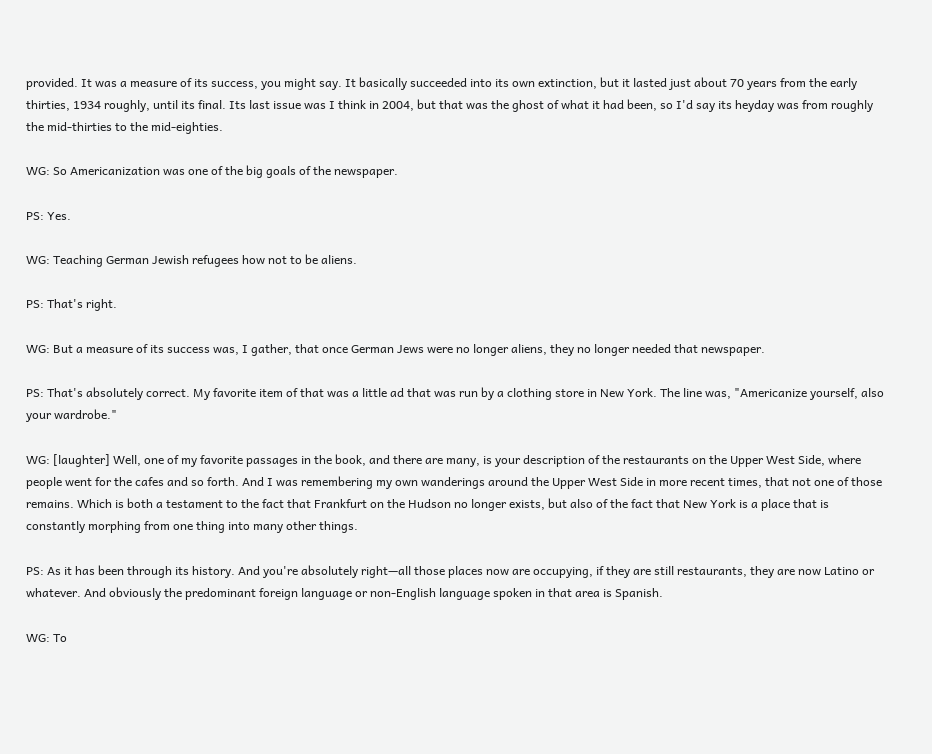provided. It was a measure of its success, you might say. It basically succeeded into its own extinction, but it lasted just about 70 years from the early thirties, 1934 roughly, until its final. Its last issue was I think in 2004, but that was the ghost of what it had been, so I'd say its heyday was from roughly the mid-thirties to the mid-eighties.

WG: So Americanization was one of the big goals of the newspaper.

PS: Yes.

WG: Teaching German Jewish refugees how not to be aliens.

PS: That's right.

WG: But a measure of its success was, I gather, that once German Jews were no longer aliens, they no longer needed that newspaper.

PS: That's absolutely correct. My favorite item of that was a little ad that was run by a clothing store in New York. The line was, "Americanize yourself, also your wardrobe."

WG: [laughter] Well, one of my favorite passages in the book, and there are many, is your description of the restaurants on the Upper West Side, where people went for the cafes and so forth. And I was remembering my own wanderings around the Upper West Side in more recent times, that not one of those remains. Which is both a testament to the fact that Frankfurt on the Hudson no longer exists, but also of the fact that New York is a place that is constantly morphing from one thing into many other things.

PS: As it has been through its history. And you're absolutely right—all those places now are occupying, if they are still restaurants, they are now Latino or whatever. And obviously the predominant foreign language or non-English language spoken in that area is Spanish.

WG: To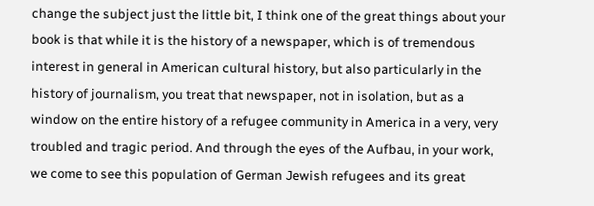change the subject just the little bit, I think one of the great things about your book is that while it is the history of a newspaper, which is of tremendous interest in general in American cultural history, but also particularly in the history of journalism, you treat that newspaper, not in isolation, but as a window on the entire history of a refugee community in America in a very, very troubled and tragic period. And through the eyes of the Aufbau, in your work, we come to see this population of German Jewish refugees and its great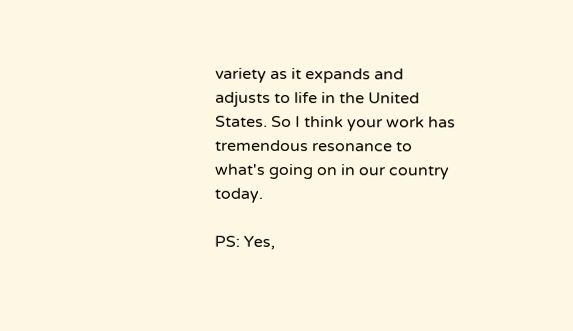variety as it expands and adjusts to life in the United States. So I think your work has tremendous resonance to what's going on in our country today.

PS: Yes,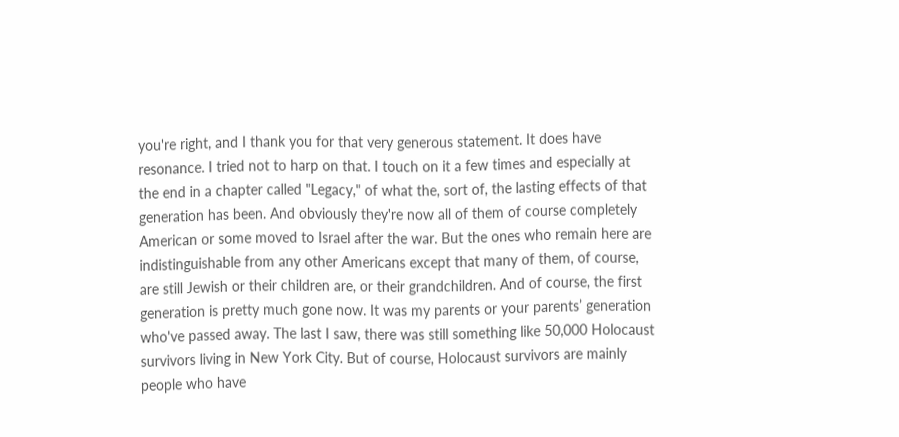you're right, and I thank you for that very generous statement. It does have resonance. I tried not to harp on that. I touch on it a few times and especially at the end in a chapter called "Legacy," of what the, sort of, the lasting effects of that generation has been. And obviously they're now all of them of course completely American or some moved to Israel after the war. But the ones who remain here are indistinguishable from any other Americans except that many of them, of course, are still Jewish or their children are, or their grandchildren. And of course, the first generation is pretty much gone now. It was my parents or your parents’ generation who've passed away. The last I saw, there was still something like 50,000 Holocaust survivors living in New York City. But of course, Holocaust survivors are mainly people who have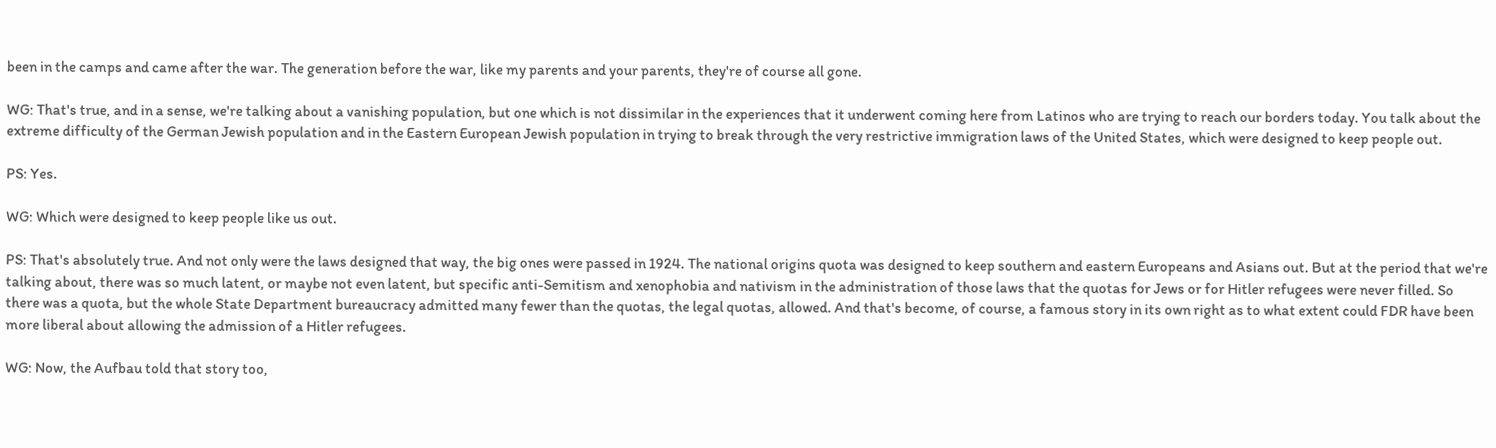been in the camps and came after the war. The generation before the war, like my parents and your parents, they're of course all gone.

WG: That's true, and in a sense, we're talking about a vanishing population, but one which is not dissimilar in the experiences that it underwent coming here from Latinos who are trying to reach our borders today. You talk about the extreme difficulty of the German Jewish population and in the Eastern European Jewish population in trying to break through the very restrictive immigration laws of the United States, which were designed to keep people out.

PS: Yes.

WG: Which were designed to keep people like us out.

PS: That's absolutely true. And not only were the laws designed that way, the big ones were passed in 1924. The national origins quota was designed to keep southern and eastern Europeans and Asians out. But at the period that we're talking about, there was so much latent, or maybe not even latent, but specific anti-Semitism and xenophobia and nativism in the administration of those laws that the quotas for Jews or for Hitler refugees were never filled. So there was a quota, but the whole State Department bureaucracy admitted many fewer than the quotas, the legal quotas, allowed. And that's become, of course, a famous story in its own right as to what extent could FDR have been more liberal about allowing the admission of a Hitler refugees.

WG: Now, the Aufbau told that story too,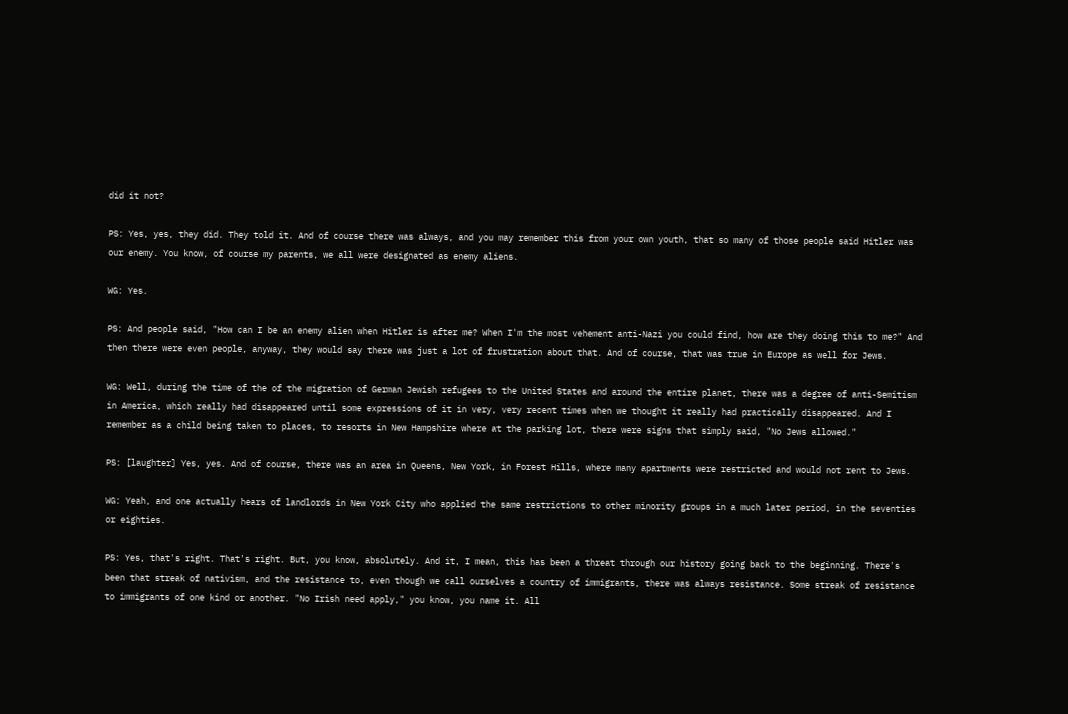did it not?

PS: Yes, yes, they did. They told it. And of course there was always, and you may remember this from your own youth, that so many of those people said Hitler was our enemy. You know, of course my parents, we all were designated as enemy aliens.

WG: Yes.

PS: And people said, "How can I be an enemy alien when Hitler is after me? When I'm the most vehement anti-Nazi you could find, how are they doing this to me?" And then there were even people, anyway, they would say there was just a lot of frustration about that. And of course, that was true in Europe as well for Jews.

WG: Well, during the time of the of the migration of German Jewish refugees to the United States and around the entire planet, there was a degree of anti-Semitism in America, which really had disappeared until some expressions of it in very, very recent times when we thought it really had practically disappeared. And I remember as a child being taken to places, to resorts in New Hampshire where at the parking lot, there were signs that simply said, "No Jews allowed."

PS: [laughter] Yes, yes. And of course, there was an area in Queens, New York, in Forest Hills, where many apartments were restricted and would not rent to Jews.

WG: Yeah, and one actually hears of landlords in New York City who applied the same restrictions to other minority groups in a much later period, in the seventies or eighties.

PS: Yes, that's right. That's right. But, you know, absolutely. And it, I mean, this has been a threat through our history going back to the beginning. There's been that streak of nativism, and the resistance to, even though we call ourselves a country of immigrants, there was always resistance. Some streak of resistance to immigrants of one kind or another. "No Irish need apply," you know, you name it. All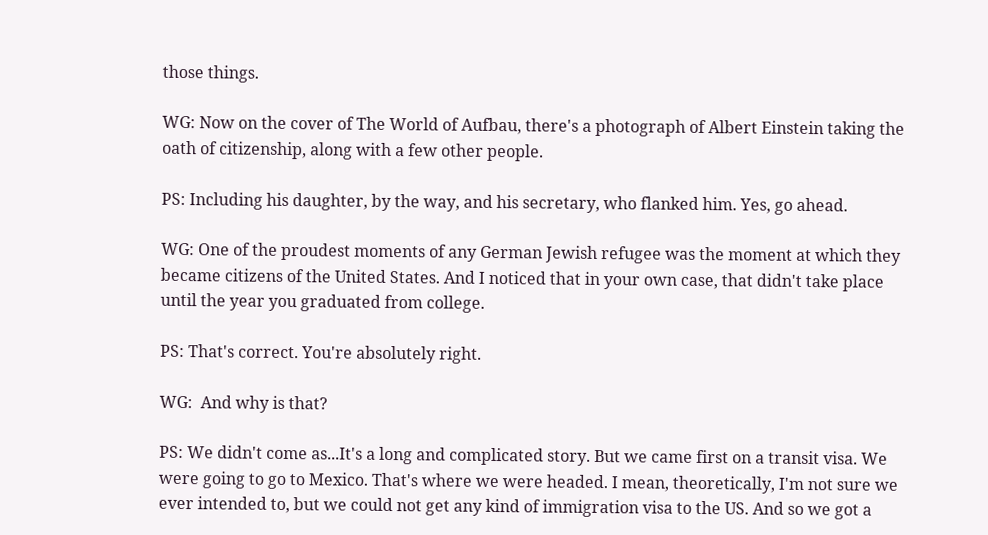those things.

WG: Now on the cover of The World of Aufbau, there's a photograph of Albert Einstein taking the oath of citizenship, along with a few other people.

PS: Including his daughter, by the way, and his secretary, who flanked him. Yes, go ahead.

WG: One of the proudest moments of any German Jewish refugee was the moment at which they became citizens of the United States. And I noticed that in your own case, that didn't take place until the year you graduated from college.

PS: That's correct. You're absolutely right.

WG:  And why is that?

PS: We didn't come as...It's a long and complicated story. But we came first on a transit visa. We were going to go to Mexico. That's where we were headed. I mean, theoretically, I'm not sure we ever intended to, but we could not get any kind of immigration visa to the US. And so we got a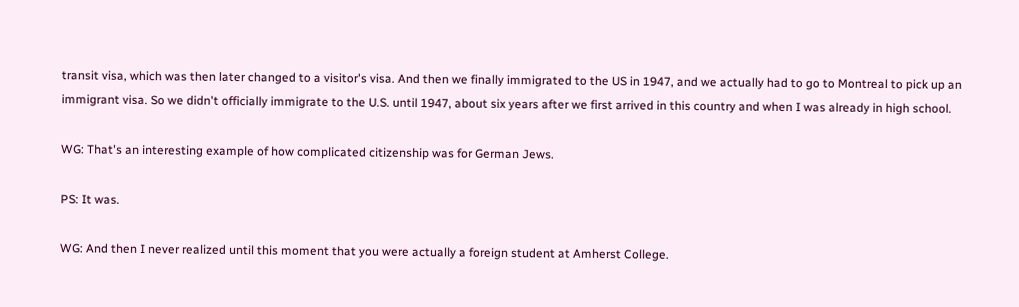transit visa, which was then later changed to a visitor's visa. And then we finally immigrated to the US in 1947, and we actually had to go to Montreal to pick up an immigrant visa. So we didn't officially immigrate to the U.S. until 1947, about six years after we first arrived in this country and when I was already in high school.

WG: That's an interesting example of how complicated citizenship was for German Jews.

PS: It was.

WG: And then I never realized until this moment that you were actually a foreign student at Amherst College.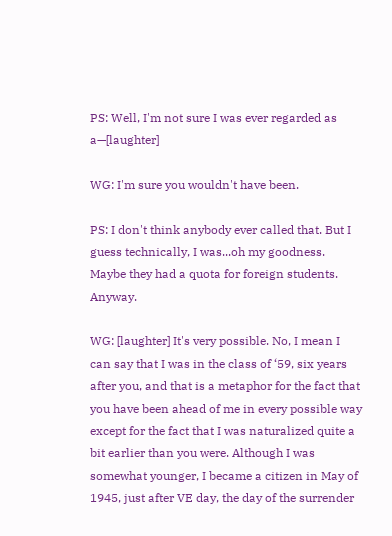PS: Well, I'm not sure I was ever regarded as a—[laughter]

WG: I'm sure you wouldn't have been.

PS: I don't think anybody ever called that. But I guess technically, I was...oh my goodness. Maybe they had a quota for foreign students. Anyway.

WG: [laughter] It's very possible. No, I mean I can say that I was in the class of ‘59, six years after you, and that is a metaphor for the fact that you have been ahead of me in every possible way except for the fact that I was naturalized quite a bit earlier than you were. Although I was somewhat younger, I became a citizen in May of 1945, just after VE day, the day of the surrender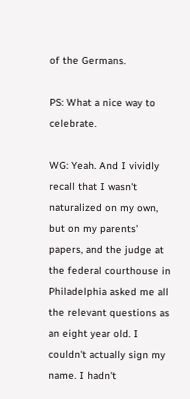of the Germans.

PS: What a nice way to celebrate.

WG: Yeah. And I vividly recall that I wasn't naturalized on my own, but on my parents’ papers, and the judge at the federal courthouse in Philadelphia asked me all the relevant questions as an eight year old. I couldn't actually sign my name. I hadn't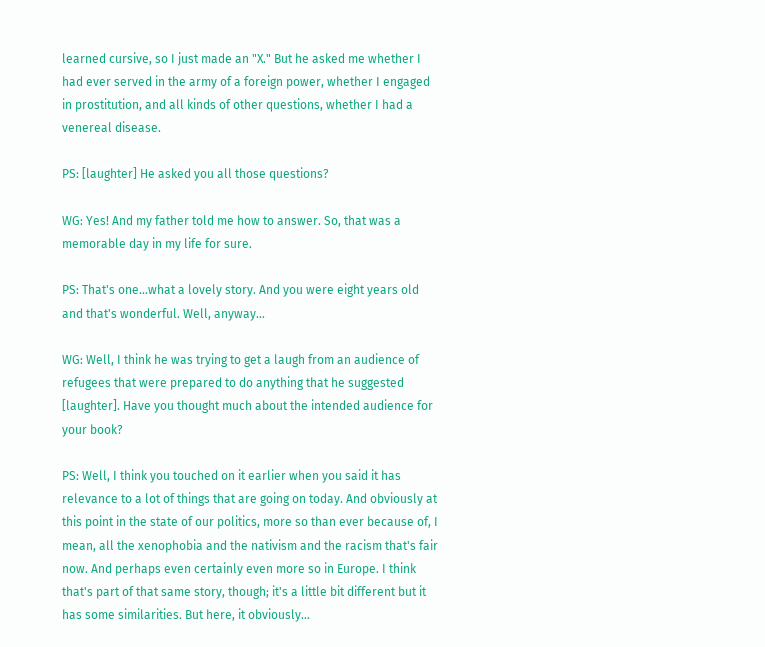learned cursive, so I just made an "X." But he asked me whether I had ever served in the army of a foreign power, whether I engaged in prostitution, and all kinds of other questions, whether I had a venereal disease.

PS: [laughter] He asked you all those questions?

WG: Yes! And my father told me how to answer. So, that was a memorable day in my life for sure.

PS: That's one...what a lovely story. And you were eight years old and that's wonderful. Well, anyway...

WG: Well, I think he was trying to get a laugh from an audience of refugees that were prepared to do anything that he suggested [laughter]. Have you thought much about the intended audience for your book?

PS: Well, I think you touched on it earlier when you said it has relevance to a lot of things that are going on today. And obviously at this point in the state of our politics, more so than ever because of, I mean, all the xenophobia and the nativism and the racism that's fair now. And perhaps even certainly even more so in Europe. I think that's part of that same story, though; it's a little bit different but it has some similarities. But here, it obviously...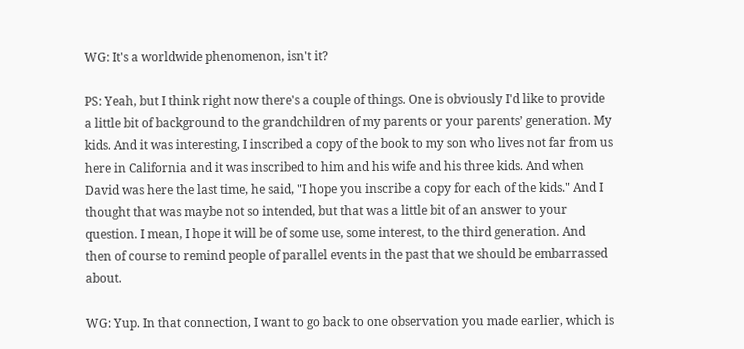WG: It's a worldwide phenomenon, isn't it?

PS: Yeah, but I think right now there's a couple of things. One is obviously I'd like to provide a little bit of background to the grandchildren of my parents or your parents’ generation. My kids. And it was interesting, I inscribed a copy of the book to my son who lives not far from us here in California and it was inscribed to him and his wife and his three kids. And when David was here the last time, he said, "I hope you inscribe a copy for each of the kids." And I thought that was maybe not so intended, but that was a little bit of an answer to your question. I mean, I hope it will be of some use, some interest, to the third generation. And then of course to remind people of parallel events in the past that we should be embarrassed about.

WG: Yup. In that connection, I want to go back to one observation you made earlier, which is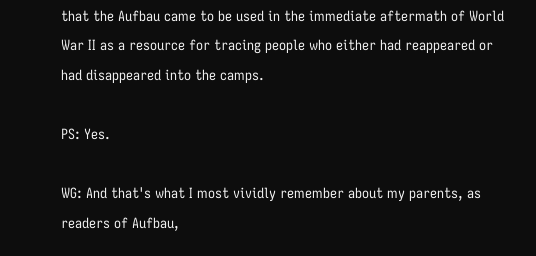that the Aufbau came to be used in the immediate aftermath of World War II as a resource for tracing people who either had reappeared or had disappeared into the camps.

PS: Yes.

WG: And that's what I most vividly remember about my parents, as readers of Aufbau,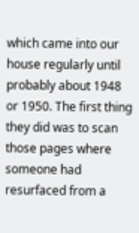which came into our house regularly until probably about 1948 or 1950. The first thing they did was to scan those pages where someone had resurfaced from a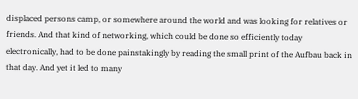displaced persons camp, or somewhere around the world and was looking for relatives or friends. And that kind of networking, which could be done so efficiently today electronically, had to be done painstakingly by reading the small print of the Aufbau back in that day. And yet it led to many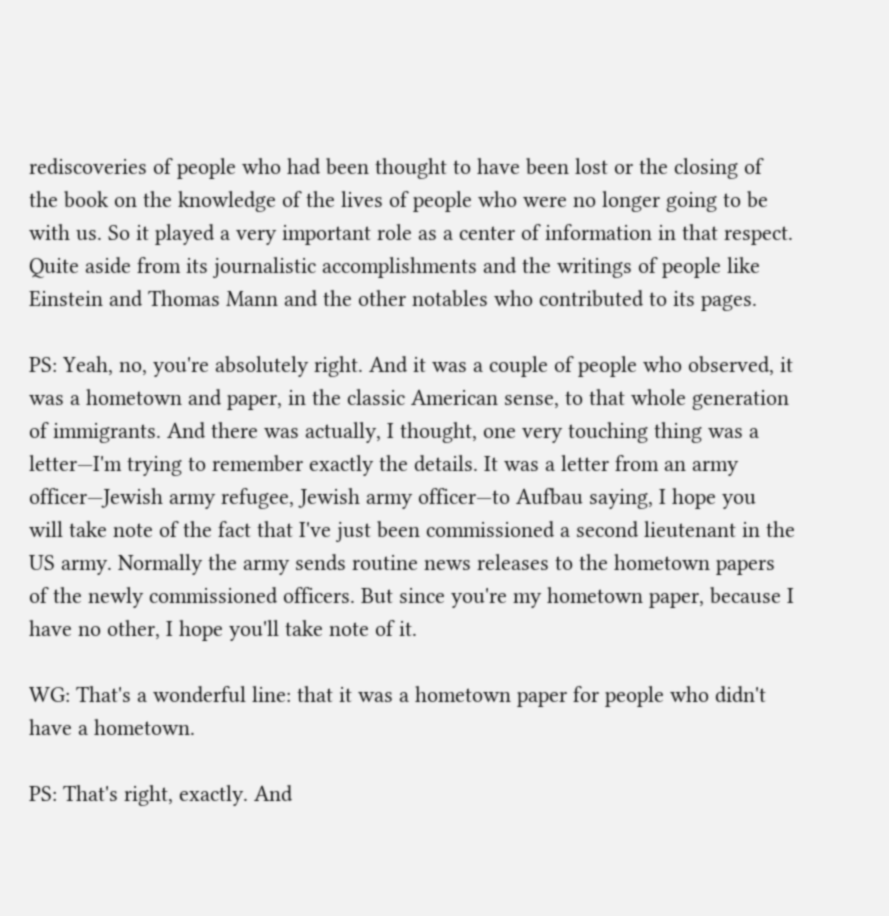rediscoveries of people who had been thought to have been lost or the closing of the book on the knowledge of the lives of people who were no longer going to be with us. So it played a very important role as a center of information in that respect. Quite aside from its journalistic accomplishments and the writings of people like Einstein and Thomas Mann and the other notables who contributed to its pages.

PS: Yeah, no, you're absolutely right. And it was a couple of people who observed, it was a hometown and paper, in the classic American sense, to that whole generation of immigrants. And there was actually, I thought, one very touching thing was a letter—I'm trying to remember exactly the details. It was a letter from an army officer—Jewish army refugee, Jewish army officer—to Aufbau saying, I hope you will take note of the fact that I've just been commissioned a second lieutenant in the US army. Normally the army sends routine news releases to the hometown papers of the newly commissioned officers. But since you're my hometown paper, because I have no other, I hope you'll take note of it.

WG: That's a wonderful line: that it was a hometown paper for people who didn't have a hometown.

PS: That's right, exactly. And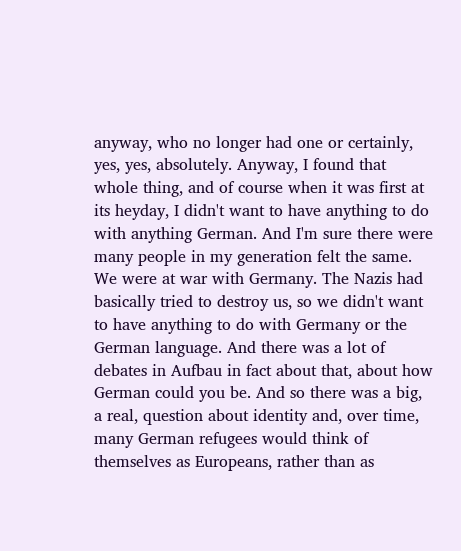anyway, who no longer had one or certainly, yes, yes, absolutely. Anyway, I found that whole thing, and of course when it was first at its heyday, I didn't want to have anything to do with anything German. And I'm sure there were many people in my generation felt the same. We were at war with Germany. The Nazis had basically tried to destroy us, so we didn't want to have anything to do with Germany or the German language. And there was a lot of debates in Aufbau in fact about that, about how German could you be. And so there was a big, a real, question about identity and, over time, many German refugees would think of themselves as Europeans, rather than as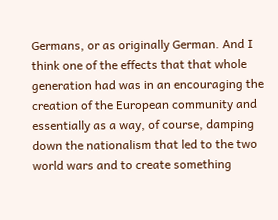Germans, or as originally German. And I think one of the effects that that whole generation had was in an encouraging the creation of the European community and essentially as a way, of course, damping down the nationalism that led to the two world wars and to create something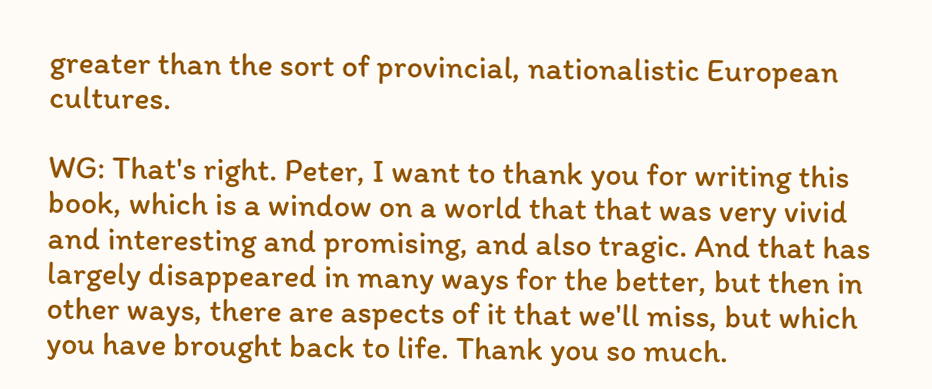greater than the sort of provincial, nationalistic European cultures.

WG: That's right. Peter, I want to thank you for writing this book, which is a window on a world that that was very vivid and interesting and promising, and also tragic. And that has largely disappeared in many ways for the better, but then in other ways, there are aspects of it that we'll miss, but which you have brought back to life. Thank you so much.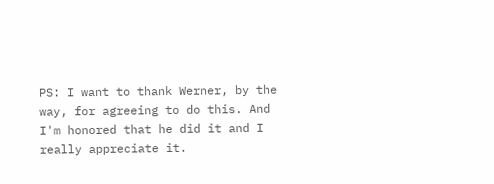PS: I want to thank Werner, by the way, for agreeing to do this. And I'm honored that he did it and I really appreciate it.